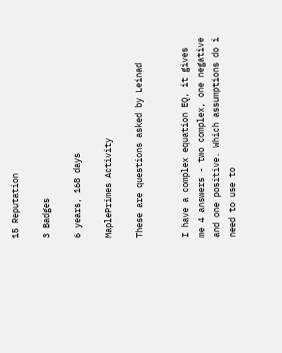15 Reputation

3 Badges

6 years, 168 days

MaplePrimes Activity

These are questions asked by Leinad


I have a complex equation EQ, it gives me 4 answers - two complex, one negative and one positive. Which assumptions do i need to use to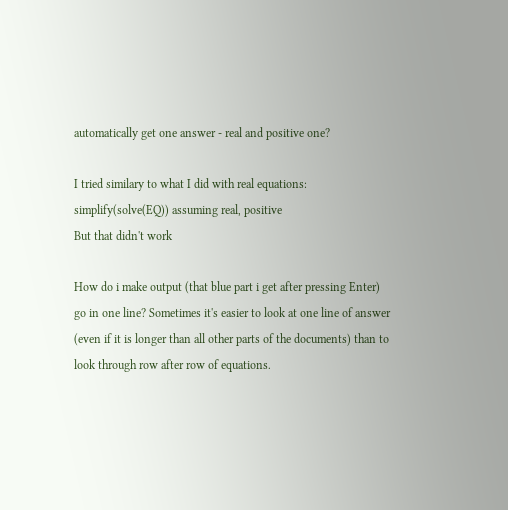automatically get one answer - real and positive one?

I tried similary to what I did with real equations:
simplify(solve(EQ)) assuming real, positive
But that didn't work

How do i make output (that blue part i get after pressing Enter) go in one line? Sometimes it's easier to look at one line of answer (even if it is longer than all other parts of the documents) than to look through row after row of equations.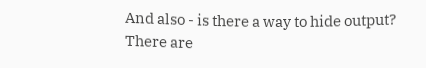And also - is there a way to hide output? There are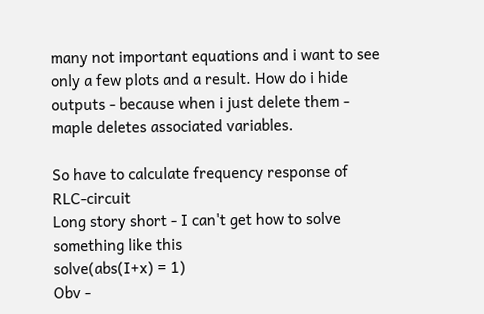many not important equations and i want to see only a few plots and a result. How do i hide outputs - because when i just delete them - maple deletes associated variables.

So have to calculate frequency response of RLC-circuit
Long story short - I can't get how to solve something like this
solve(abs(I+x) = 1)
Obv -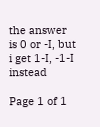the answer is 0 or -I, but i get 1-I, -1-I instead

Page 1 of 1